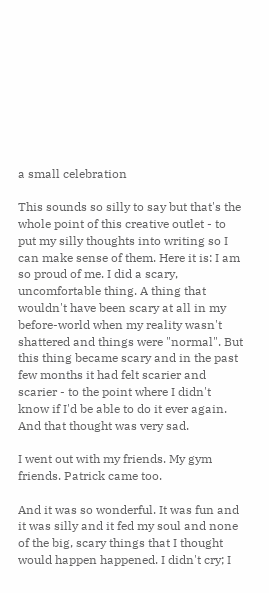a small celebration

This sounds so silly to say but that's the whole point of this creative outlet - to put my silly thoughts into writing so I can make sense of them. Here it is: I am so proud of me. I did a scary, uncomfortable thing. A thing that wouldn't have been scary at all in my before-world when my reality wasn't shattered and things were "normal". But this thing became scary and in the past few months it had felt scarier and scarier - to the point where I didn't know if I'd be able to do it ever again. And that thought was very sad.

I went out with my friends. My gym friends. Patrick came too.

And it was so wonderful. It was fun and it was silly and it fed my soul and none of the big, scary things that I thought would happen happened. I didn't cry; I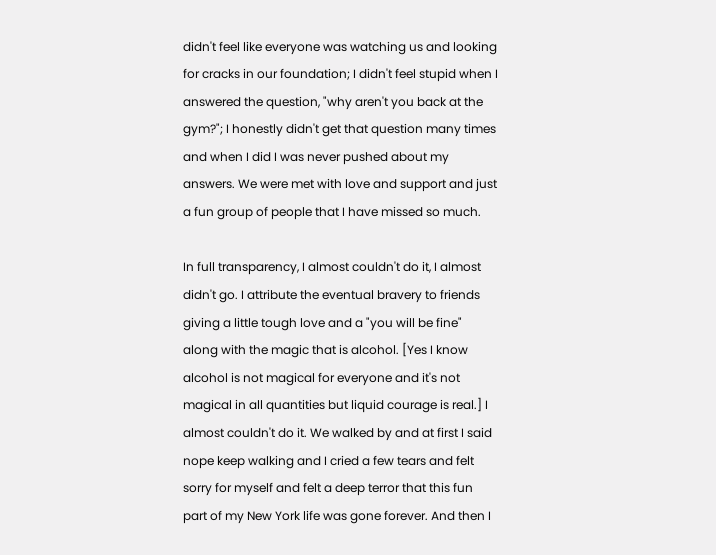didn't feel like everyone was watching us and looking for cracks in our foundation; I didn't feel stupid when I answered the question, "why aren't you back at the gym?"; I honestly didn't get that question many times and when I did I was never pushed about my answers. We were met with love and support and just a fun group of people that I have missed so much.

In full transparency, I almost couldn't do it, I almost didn't go. I attribute the eventual bravery to friends giving a little tough love and a "you will be fine" along with the magic that is alcohol. [Yes I know alcohol is not magical for everyone and it's not magical in all quantities but liquid courage is real.] I almost couldn't do it. We walked by and at first I said nope keep walking and I cried a few tears and felt sorry for myself and felt a deep terror that this fun part of my New York life was gone forever. And then I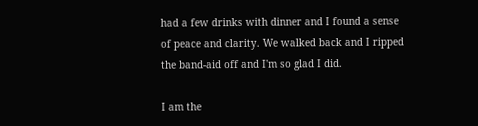had a few drinks with dinner and I found a sense of peace and clarity. We walked back and I ripped the band-aid off and I'm so glad I did.

I am the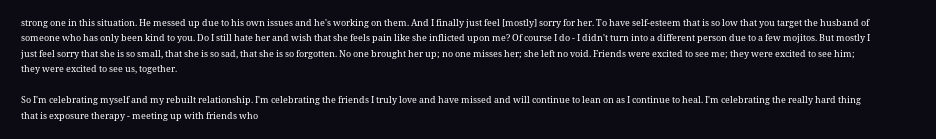strong one in this situation. He messed up due to his own issues and he's working on them. And I finally just feel [mostly] sorry for her. To have self-esteem that is so low that you target the husband of someone who has only been kind to you. Do I still hate her and wish that she feels pain like she inflicted upon me? Of course I do - I didn't turn into a different person due to a few mojitos. But mostly I just feel sorry that she is so small, that she is so sad, that she is so forgotten. No one brought her up; no one misses her; she left no void. Friends were excited to see me; they were excited to see him; they were excited to see us, together.

So I'm celebrating myself and my rebuilt relationship. I'm celebrating the friends I truly love and have missed and will continue to lean on as I continue to heal. I'm celebrating the really hard thing that is exposure therapy - meeting up with friends who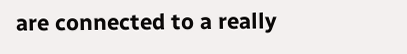are connected to a really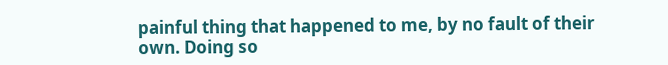painful thing that happened to me, by no fault of their own. Doing so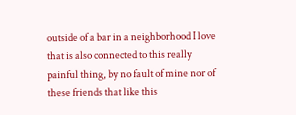outside of a bar in a neighborhood I love that is also connected to this really painful thing, by no fault of mine nor of these friends that like this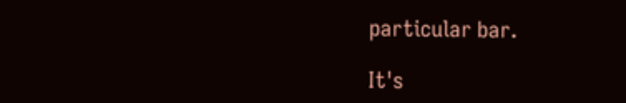particular bar.

It's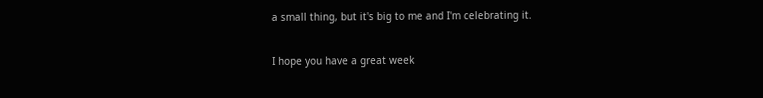a small thing, but it's big to me and I'm celebrating it.

I hope you have a great week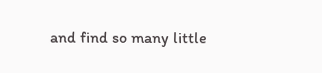and find so many little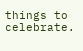things to celebrate.